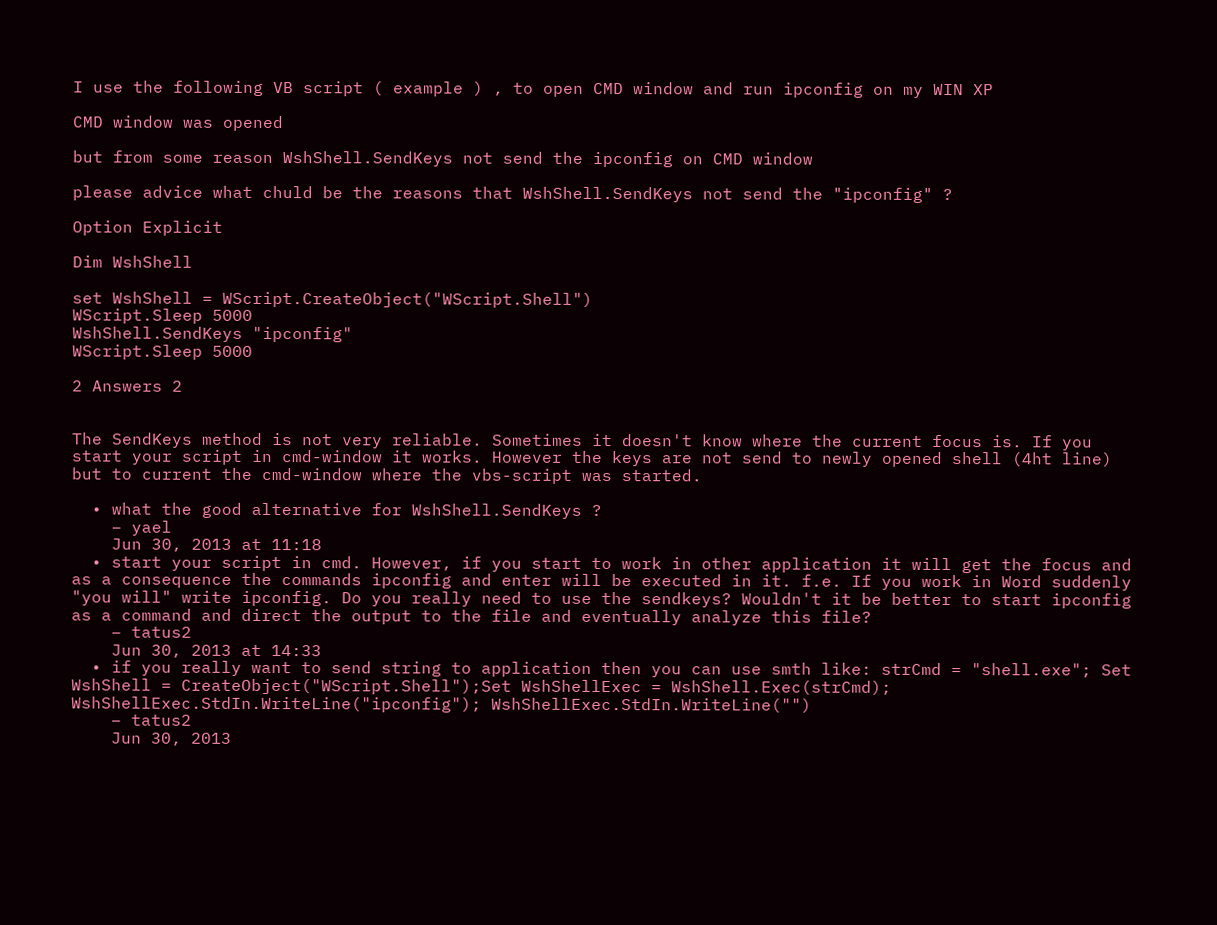I use the following VB script ( example ) , to open CMD window and run ipconfig on my WIN XP

CMD window was opened

but from some reason WshShell.SendKeys not send the ipconfig on CMD window

please advice what chuld be the reasons that WshShell.SendKeys not send the "ipconfig" ?

Option Explicit

Dim WshShell

set WshShell = WScript.CreateObject("WScript.Shell")
WScript.Sleep 5000
WshShell.SendKeys "ipconfig"
WScript.Sleep 5000

2 Answers 2


The SendKeys method is not very reliable. Sometimes it doesn't know where the current focus is. If you start your script in cmd-window it works. However the keys are not send to newly opened shell (4ht line) but to current the cmd-window where the vbs-script was started.

  • what the good alternative for WshShell.SendKeys ?
    – yael
    Jun 30, 2013 at 11:18
  • start your script in cmd. However, if you start to work in other application it will get the focus and as a consequence the commands ipconfig and enter will be executed in it. f.e. If you work in Word suddenly "you will" write ipconfig. Do you really need to use the sendkeys? Wouldn't it be better to start ipconfig as a command and direct the output to the file and eventually analyze this file?
    – tatus2
    Jun 30, 2013 at 14:33
  • if you really want to send string to application then you can use smth like: strCmd = "shell.exe"; Set WshShell = CreateObject("WScript.Shell");Set WshShellExec = WshShell.Exec(strCmd); WshShellExec.StdIn.WriteLine("ipconfig"); WshShellExec.StdIn.WriteLine("")
    – tatus2
    Jun 30, 2013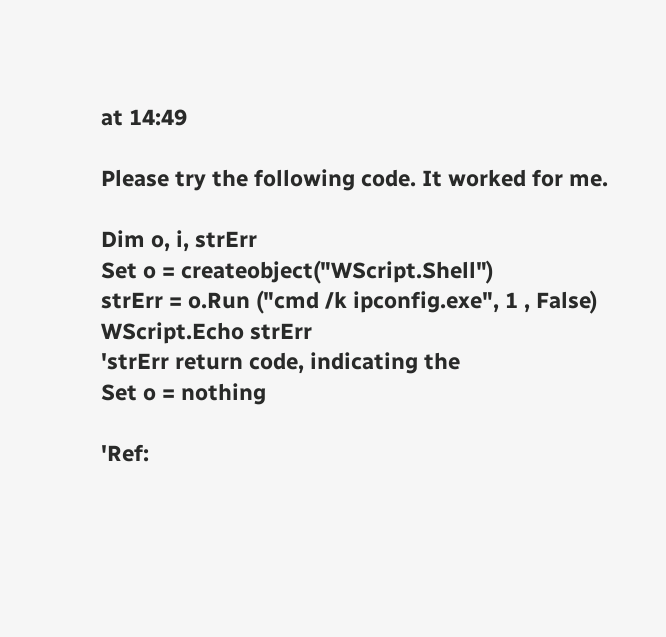at 14:49

Please try the following code. It worked for me.

Dim o, i, strErr
Set o = createobject("WScript.Shell")
strErr = o.Run ("cmd /k ipconfig.exe", 1 , False)
WScript.Echo strErr
'strErr return code, indicating the
Set o = nothing

'Ref: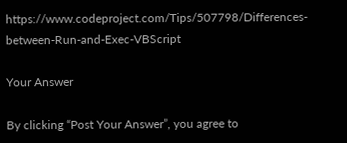https://www.codeproject.com/Tips/507798/Differences-between-Run-and-Exec-VBScript

Your Answer

By clicking “Post Your Answer”, you agree to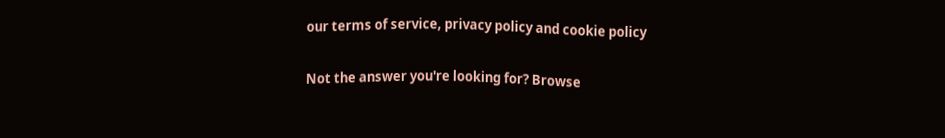our terms of service, privacy policy and cookie policy

Not the answer you're looking for? Browse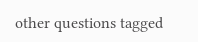other questions tagged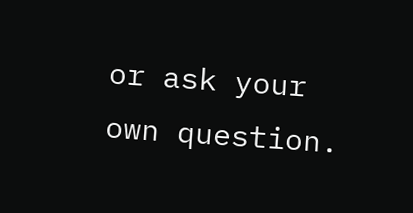or ask your own question.